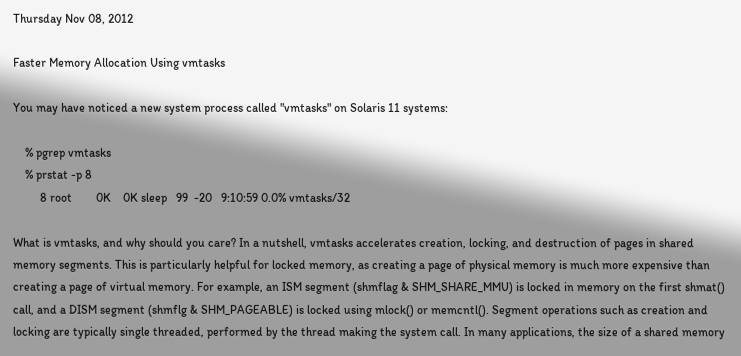Thursday Nov 08, 2012

Faster Memory Allocation Using vmtasks

You may have noticed a new system process called "vmtasks" on Solaris 11 systems:

    % pgrep vmtasks
    % prstat -p 8
         8 root        0K    0K sleep   99  -20   9:10:59 0.0% vmtasks/32

What is vmtasks, and why should you care? In a nutshell, vmtasks accelerates creation, locking, and destruction of pages in shared memory segments. This is particularly helpful for locked memory, as creating a page of physical memory is much more expensive than creating a page of virtual memory. For example, an ISM segment (shmflag & SHM_SHARE_MMU) is locked in memory on the first shmat() call, and a DISM segment (shmflg & SHM_PAGEABLE) is locked using mlock() or memcntl(). Segment operations such as creation and locking are typically single threaded, performed by the thread making the system call. In many applications, the size of a shared memory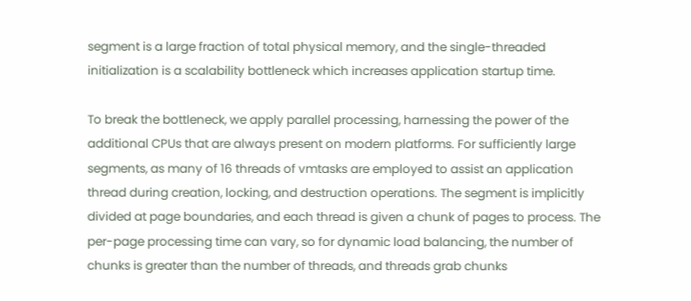segment is a large fraction of total physical memory, and the single-threaded initialization is a scalability bottleneck which increases application startup time.

To break the bottleneck, we apply parallel processing, harnessing the power of the additional CPUs that are always present on modern platforms. For sufficiently large segments, as many of 16 threads of vmtasks are employed to assist an application thread during creation, locking, and destruction operations. The segment is implicitly divided at page boundaries, and each thread is given a chunk of pages to process. The per-page processing time can vary, so for dynamic load balancing, the number of chunks is greater than the number of threads, and threads grab chunks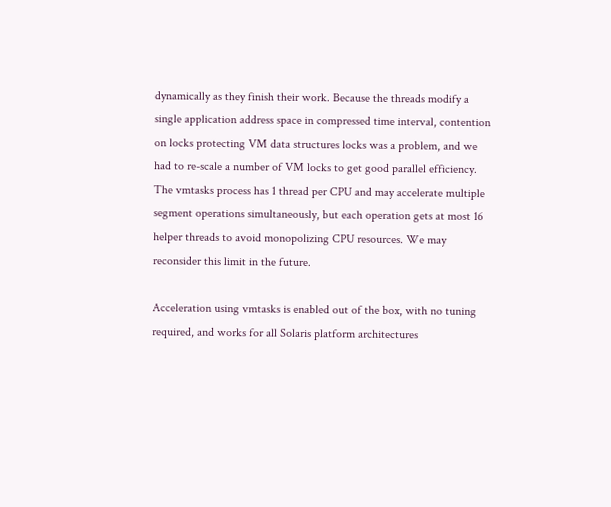dynamically as they finish their work. Because the threads modify a single application address space in compressed time interval, contention on locks protecting VM data structures locks was a problem, and we had to re-scale a number of VM locks to get good parallel efficiency. The vmtasks process has 1 thread per CPU and may accelerate multiple segment operations simultaneously, but each operation gets at most 16 helper threads to avoid monopolizing CPU resources. We may reconsider this limit in the future.

Acceleration using vmtasks is enabled out of the box, with no tuning required, and works for all Solaris platform architectures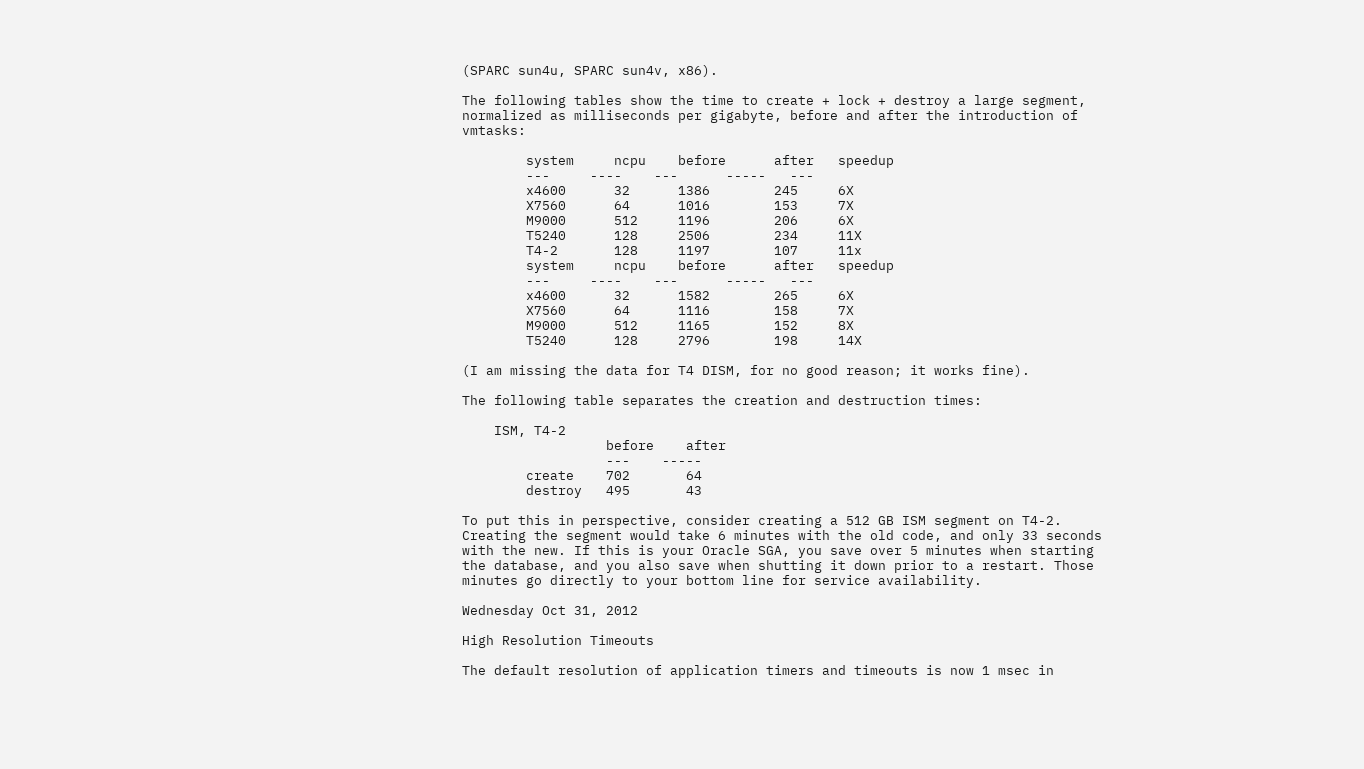(SPARC sun4u, SPARC sun4v, x86).

The following tables show the time to create + lock + destroy a large segment, normalized as milliseconds per gigabyte, before and after the introduction of vmtasks:

        system     ncpu    before      after   speedup
        ---     ----    ---      -----   ---
        x4600      32      1386        245     6X
        X7560      64      1016        153     7X
        M9000      512     1196        206     6X
        T5240      128     2506        234     11X
        T4-2       128     1197        107     11x
        system     ncpu    before      after   speedup
        ---     ----    ---      -----   ---
        x4600      32      1582        265     6X
        X7560      64      1116        158     7X
        M9000      512     1165        152     8X
        T5240      128     2796        198     14X

(I am missing the data for T4 DISM, for no good reason; it works fine).

The following table separates the creation and destruction times:

    ISM, T4-2
                  before    after
                  ---    -----
        create    702       64
        destroy   495       43

To put this in perspective, consider creating a 512 GB ISM segment on T4-2. Creating the segment would take 6 minutes with the old code, and only 33 seconds with the new. If this is your Oracle SGA, you save over 5 minutes when starting the database, and you also save when shutting it down prior to a restart. Those minutes go directly to your bottom line for service availability.

Wednesday Oct 31, 2012

High Resolution Timeouts

The default resolution of application timers and timeouts is now 1 msec in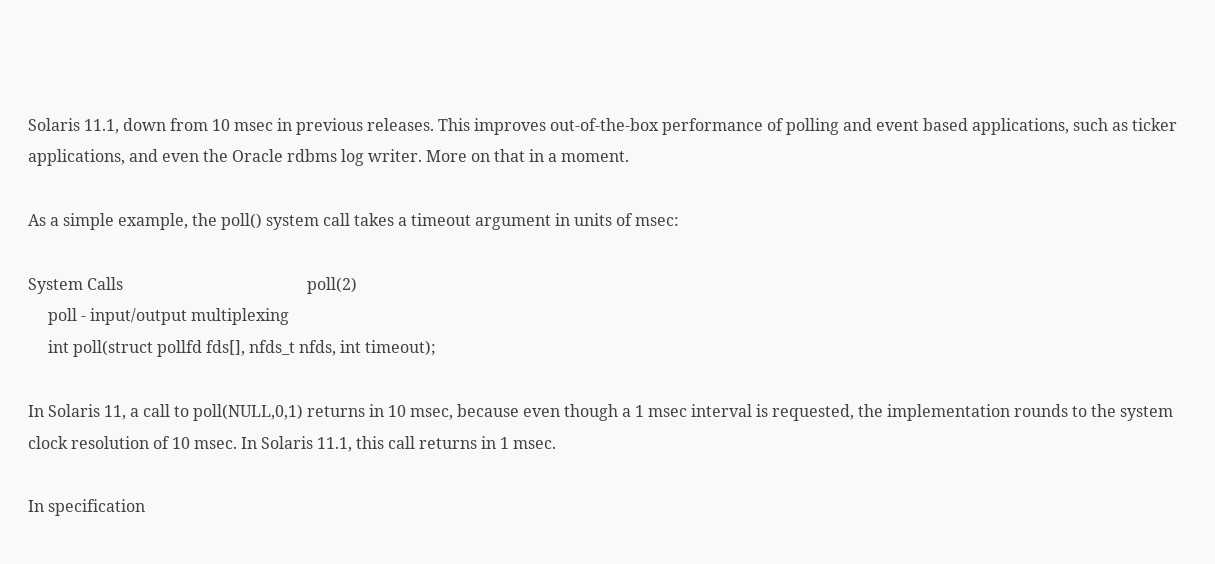Solaris 11.1, down from 10 msec in previous releases. This improves out-of-the-box performance of polling and event based applications, such as ticker applications, and even the Oracle rdbms log writer. More on that in a moment.

As a simple example, the poll() system call takes a timeout argument in units of msec:

System Calls                                              poll(2)
     poll - input/output multiplexing
     int poll(struct pollfd fds[], nfds_t nfds, int timeout);

In Solaris 11, a call to poll(NULL,0,1) returns in 10 msec, because even though a 1 msec interval is requested, the implementation rounds to the system clock resolution of 10 msec. In Solaris 11.1, this call returns in 1 msec.

In specification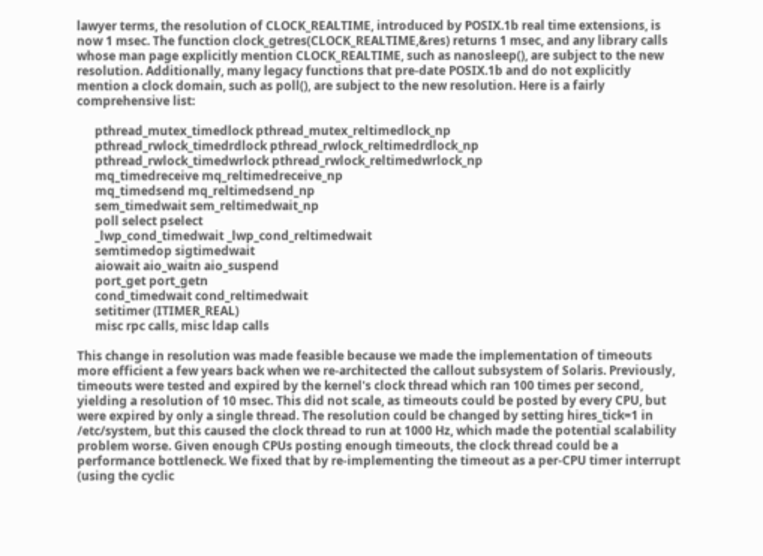lawyer terms, the resolution of CLOCK_REALTIME, introduced by POSIX.1b real time extensions, is now 1 msec. The function clock_getres(CLOCK_REALTIME,&res) returns 1 msec, and any library calls whose man page explicitly mention CLOCK_REALTIME, such as nanosleep(), are subject to the new resolution. Additionally, many legacy functions that pre-date POSIX.1b and do not explicitly mention a clock domain, such as poll(), are subject to the new resolution. Here is a fairly comprehensive list:

      pthread_mutex_timedlock pthread_mutex_reltimedlock_np
      pthread_rwlock_timedrdlock pthread_rwlock_reltimedrdlock_np
      pthread_rwlock_timedwrlock pthread_rwlock_reltimedwrlock_np
      mq_timedreceive mq_reltimedreceive_np
      mq_timedsend mq_reltimedsend_np
      sem_timedwait sem_reltimedwait_np
      poll select pselect
      _lwp_cond_timedwait _lwp_cond_reltimedwait
      semtimedop sigtimedwait
      aiowait aio_waitn aio_suspend
      port_get port_getn
      cond_timedwait cond_reltimedwait
      setitimer (ITIMER_REAL)
      misc rpc calls, misc ldap calls

This change in resolution was made feasible because we made the implementation of timeouts more efficient a few years back when we re-architected the callout subsystem of Solaris. Previously, timeouts were tested and expired by the kernel's clock thread which ran 100 times per second, yielding a resolution of 10 msec. This did not scale, as timeouts could be posted by every CPU, but were expired by only a single thread. The resolution could be changed by setting hires_tick=1 in /etc/system, but this caused the clock thread to run at 1000 Hz, which made the potential scalability problem worse. Given enough CPUs posting enough timeouts, the clock thread could be a performance bottleneck. We fixed that by re-implementing the timeout as a per-CPU timer interrupt (using the cyclic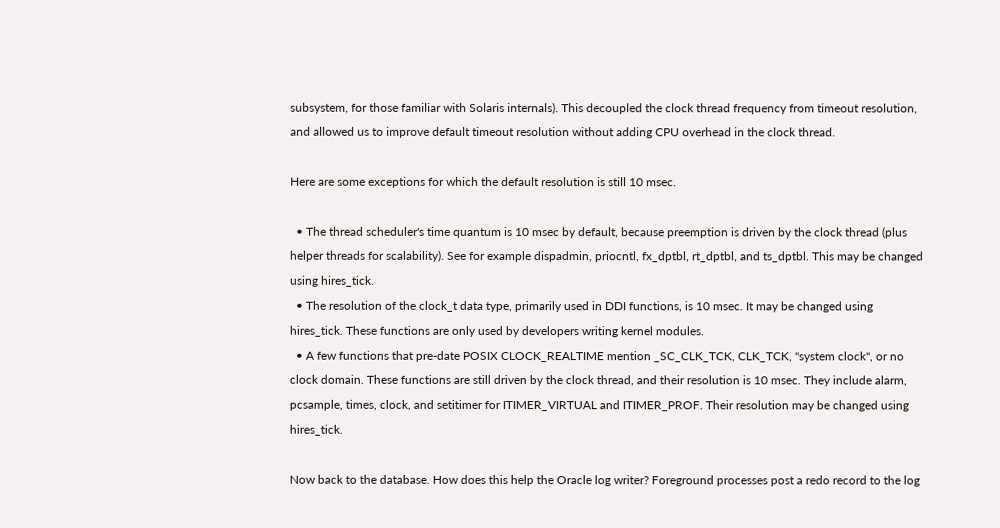subsystem, for those familiar with Solaris internals). This decoupled the clock thread frequency from timeout resolution, and allowed us to improve default timeout resolution without adding CPU overhead in the clock thread.

Here are some exceptions for which the default resolution is still 10 msec.

  • The thread scheduler's time quantum is 10 msec by default, because preemption is driven by the clock thread (plus helper threads for scalability). See for example dispadmin, priocntl, fx_dptbl, rt_dptbl, and ts_dptbl. This may be changed using hires_tick.
  • The resolution of the clock_t data type, primarily used in DDI functions, is 10 msec. It may be changed using hires_tick. These functions are only used by developers writing kernel modules.
  • A few functions that pre-date POSIX CLOCK_REALTIME mention _SC_CLK_TCK, CLK_TCK, "system clock", or no clock domain. These functions are still driven by the clock thread, and their resolution is 10 msec. They include alarm, pcsample, times, clock, and setitimer for ITIMER_VIRTUAL and ITIMER_PROF. Their resolution may be changed using hires_tick.

Now back to the database. How does this help the Oracle log writer? Foreground processes post a redo record to the log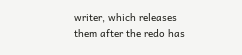writer, which releases them after the redo has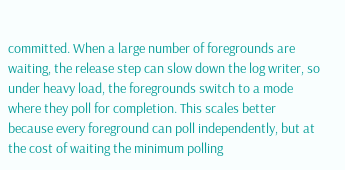committed. When a large number of foregrounds are waiting, the release step can slow down the log writer, so under heavy load, the foregrounds switch to a mode where they poll for completion. This scales better because every foreground can poll independently, but at the cost of waiting the minimum polling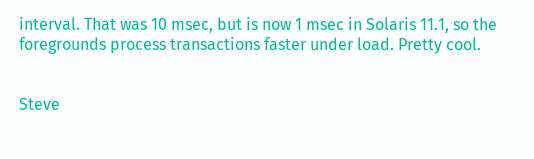interval. That was 10 msec, but is now 1 msec in Solaris 11.1, so the foregrounds process transactions faster under load. Pretty cool.


Steve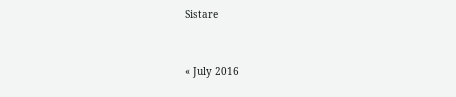Sistare


« July 2016